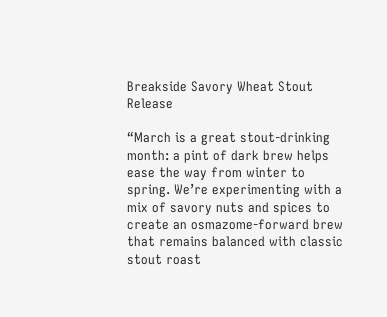Breakside Savory Wheat Stout Release

“March is a great stout-drinking month: a pint of dark brew helps ease the way from winter to spring. We’re experimenting with a mix of savory nuts and spices to create an osmazome-forward brew that remains balanced with classic stout roast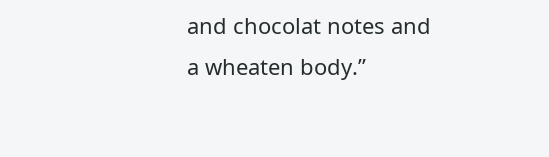and chocolat notes and a wheaten body.”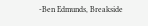-Ben Edmunds, Breakside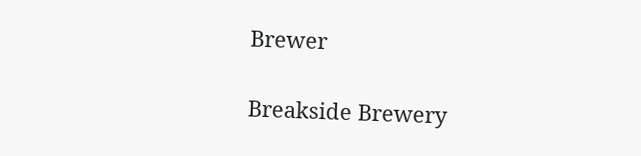Brewer

Breakside Brewery